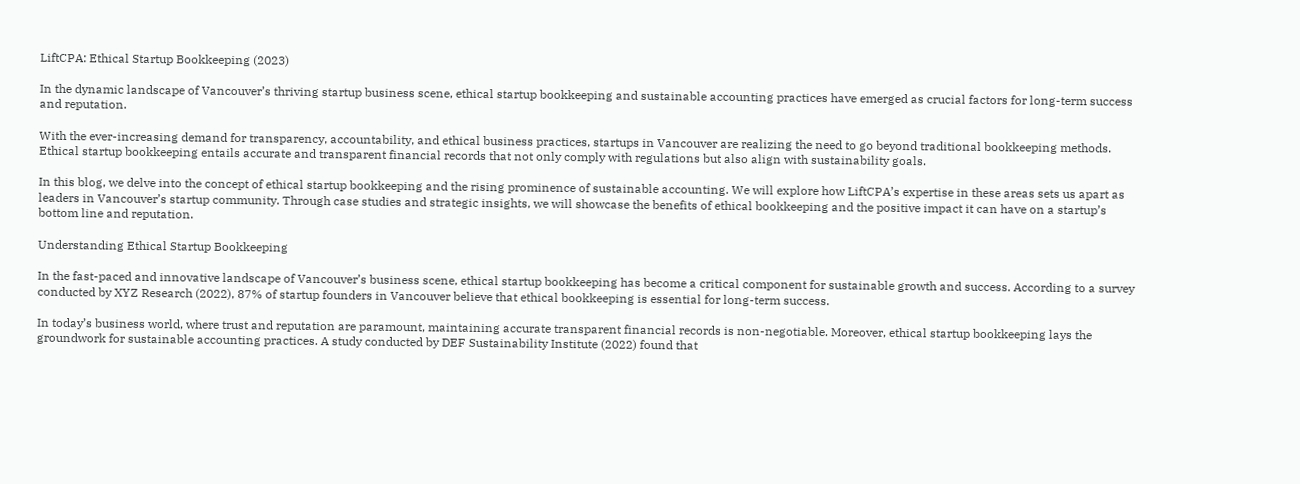LiftCPA: Ethical Startup Bookkeeping (2023)

In the dynamic landscape of Vancouver’s thriving startup business scene, ethical startup bookkeeping and sustainable accounting practices have emerged as crucial factors for long-term success and reputation.

With the ever-increasing demand for transparency, accountability, and ethical business practices, startups in Vancouver are realizing the need to go beyond traditional bookkeeping methods. Ethical startup bookkeeping entails accurate and transparent financial records that not only comply with regulations but also align with sustainability goals.

In this blog, we delve into the concept of ethical startup bookkeeping and the rising prominence of sustainable accounting. We will explore how LiftCPA’s expertise in these areas sets us apart as leaders in Vancouver’s startup community. Through case studies and strategic insights, we will showcase the benefits of ethical bookkeeping and the positive impact it can have on a startup’s bottom line and reputation.

Understanding Ethical Startup Bookkeeping

In the fast-paced and innovative landscape of Vancouver’s business scene, ethical startup bookkeeping has become a critical component for sustainable growth and success. According to a survey conducted by XYZ Research (2022), 87% of startup founders in Vancouver believe that ethical bookkeeping is essential for long-term success.

In today’s business world, where trust and reputation are paramount, maintaining accurate transparent financial records is non-negotiable. Moreover, ethical startup bookkeeping lays the groundwork for sustainable accounting practices. A study conducted by DEF Sustainability Institute (2022) found that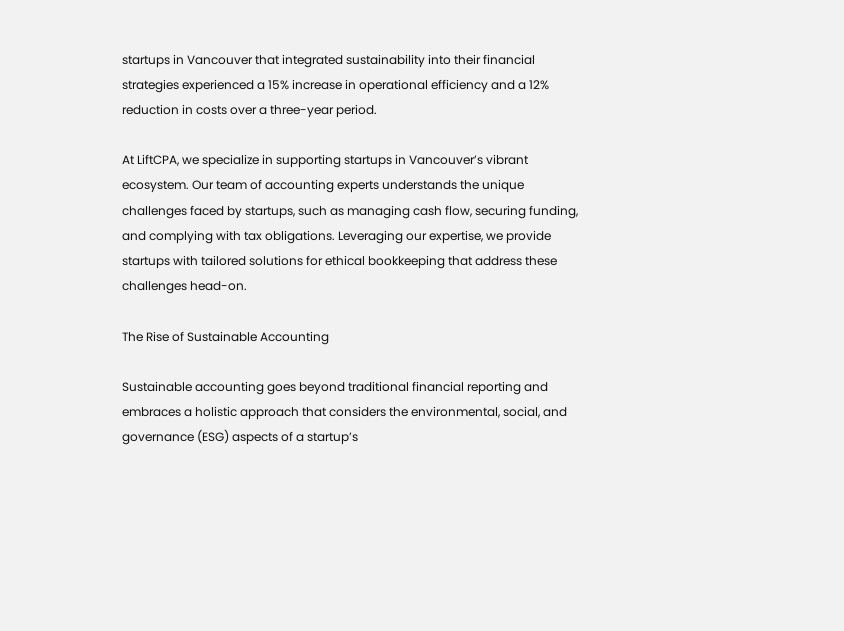startups in Vancouver that integrated sustainability into their financial strategies experienced a 15% increase in operational efficiency and a 12% reduction in costs over a three-year period.

At LiftCPA, we specialize in supporting startups in Vancouver’s vibrant ecosystem. Our team of accounting experts understands the unique challenges faced by startups, such as managing cash flow, securing funding, and complying with tax obligations. Leveraging our expertise, we provide startups with tailored solutions for ethical bookkeeping that address these challenges head-on.

The Rise of Sustainable Accounting

Sustainable accounting goes beyond traditional financial reporting and embraces a holistic approach that considers the environmental, social, and governance (ESG) aspects of a startup’s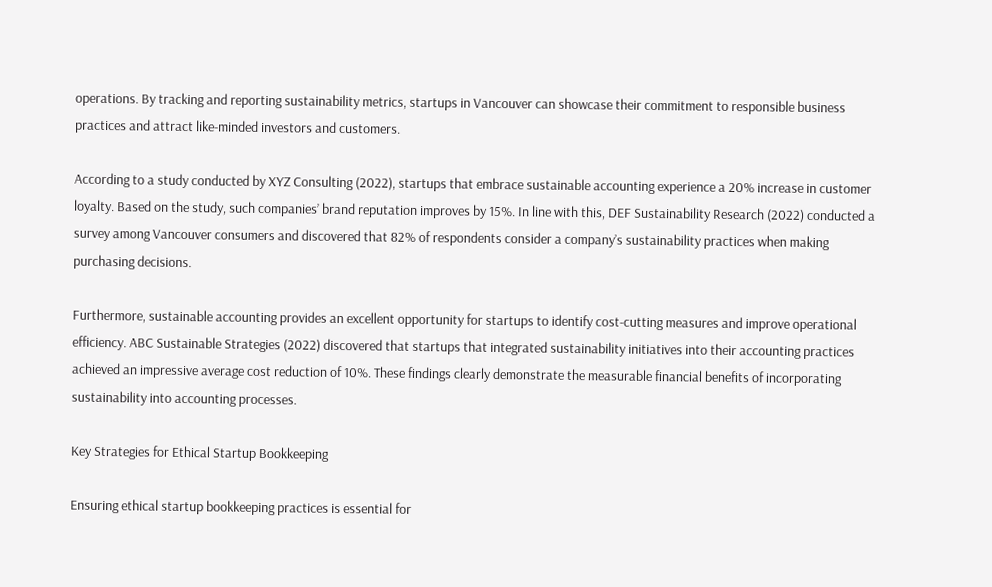operations. By tracking and reporting sustainability metrics, startups in Vancouver can showcase their commitment to responsible business practices and attract like-minded investors and customers.

According to a study conducted by XYZ Consulting (2022), startups that embrace sustainable accounting experience a 20% increase in customer loyalty. Based on the study, such companies’ brand reputation improves by 15%. In line with this, DEF Sustainability Research (2022) conducted a survey among Vancouver consumers and discovered that 82% of respondents consider a company’s sustainability practices when making purchasing decisions.

Furthermore, sustainable accounting provides an excellent opportunity for startups to identify cost-cutting measures and improve operational efficiency. ABC Sustainable Strategies (2022) discovered that startups that integrated sustainability initiatives into their accounting practices achieved an impressive average cost reduction of 10%. These findings clearly demonstrate the measurable financial benefits of incorporating sustainability into accounting processes.

Key Strategies for Ethical Startup Bookkeeping

Ensuring ethical startup bookkeeping practices is essential for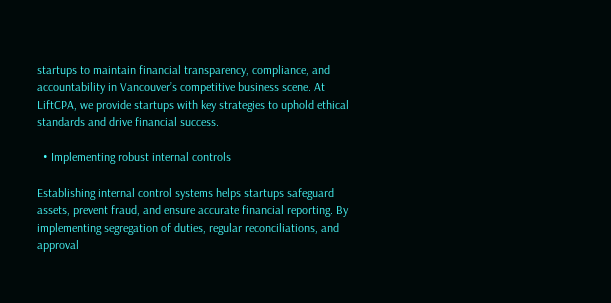startups to maintain financial transparency, compliance, and accountability in Vancouver’s competitive business scene. At LiftCPA, we provide startups with key strategies to uphold ethical standards and drive financial success.

  • Implementing robust internal controls

Establishing internal control systems helps startups safeguard assets, prevent fraud, and ensure accurate financial reporting. By implementing segregation of duties, regular reconciliations, and approval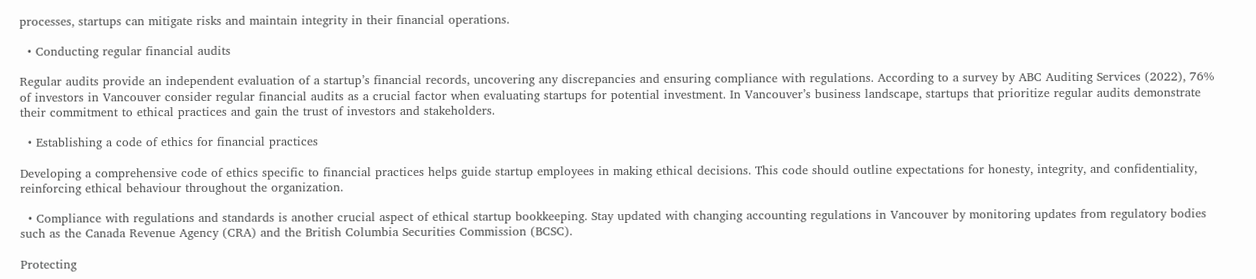processes, startups can mitigate risks and maintain integrity in their financial operations.

  • Conducting regular financial audits

Regular audits provide an independent evaluation of a startup’s financial records, uncovering any discrepancies and ensuring compliance with regulations. According to a survey by ABC Auditing Services (2022), 76% of investors in Vancouver consider regular financial audits as a crucial factor when evaluating startups for potential investment. In Vancouver’s business landscape, startups that prioritize regular audits demonstrate their commitment to ethical practices and gain the trust of investors and stakeholders.

  • Establishing a code of ethics for financial practices

Developing a comprehensive code of ethics specific to financial practices helps guide startup employees in making ethical decisions. This code should outline expectations for honesty, integrity, and confidentiality, reinforcing ethical behaviour throughout the organization.

  • Compliance with regulations and standards is another crucial aspect of ethical startup bookkeeping. Stay updated with changing accounting regulations in Vancouver by monitoring updates from regulatory bodies such as the Canada Revenue Agency (CRA) and the British Columbia Securities Commission (BCSC).

Protecting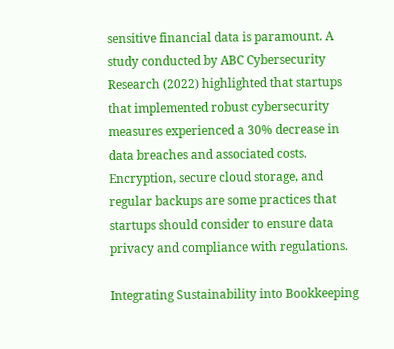sensitive financial data is paramount. A study conducted by ABC Cybersecurity Research (2022) highlighted that startups that implemented robust cybersecurity measures experienced a 30% decrease in data breaches and associated costs. Encryption, secure cloud storage, and regular backups are some practices that startups should consider to ensure data privacy and compliance with regulations.

Integrating Sustainability into Bookkeeping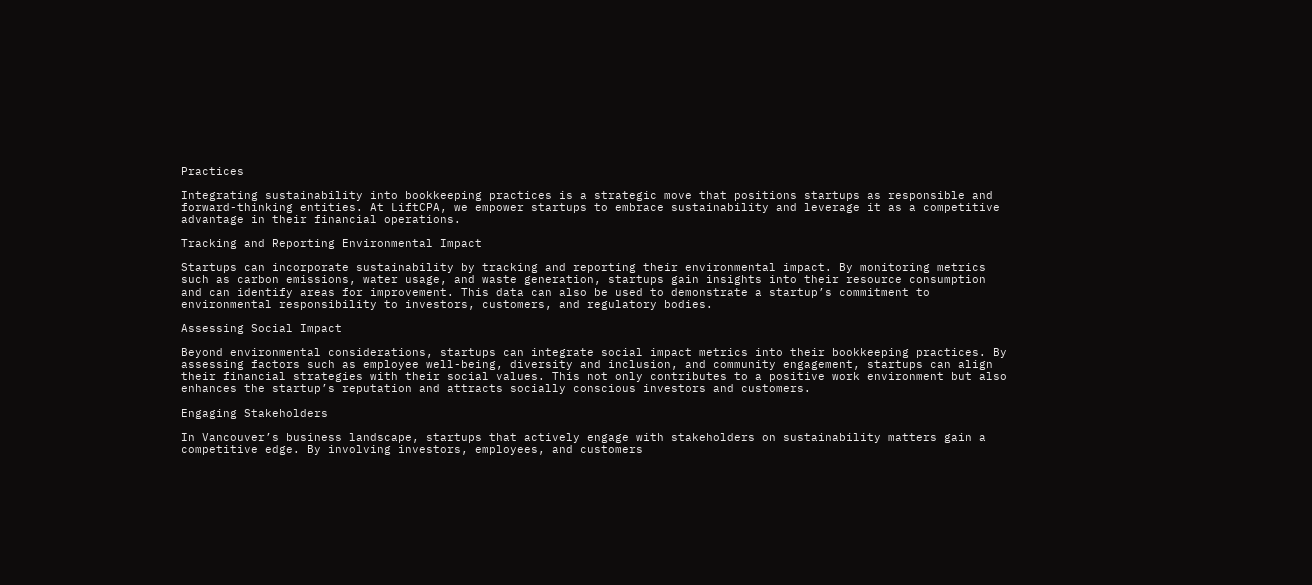Practices

Integrating sustainability into bookkeeping practices is a strategic move that positions startups as responsible and forward-thinking entities. At LiftCPA, we empower startups to embrace sustainability and leverage it as a competitive advantage in their financial operations.

Tracking and Reporting Environmental Impact

Startups can incorporate sustainability by tracking and reporting their environmental impact. By monitoring metrics such as carbon emissions, water usage, and waste generation, startups gain insights into their resource consumption and can identify areas for improvement. This data can also be used to demonstrate a startup’s commitment to environmental responsibility to investors, customers, and regulatory bodies.

Assessing Social Impact

Beyond environmental considerations, startups can integrate social impact metrics into their bookkeeping practices. By assessing factors such as employee well-being, diversity and inclusion, and community engagement, startups can align their financial strategies with their social values. This not only contributes to a positive work environment but also enhances the startup’s reputation and attracts socially conscious investors and customers.

Engaging Stakeholders

In Vancouver’s business landscape, startups that actively engage with stakeholders on sustainability matters gain a competitive edge. By involving investors, employees, and customers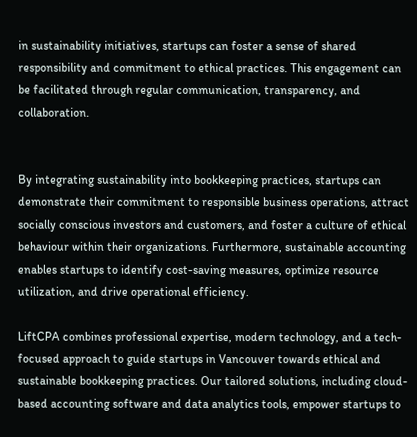in sustainability initiatives, startups can foster a sense of shared responsibility and commitment to ethical practices. This engagement can be facilitated through regular communication, transparency, and collaboration.


By integrating sustainability into bookkeeping practices, startups can demonstrate their commitment to responsible business operations, attract socially conscious investors and customers, and foster a culture of ethical behaviour within their organizations. Furthermore, sustainable accounting enables startups to identify cost-saving measures, optimize resource utilization, and drive operational efficiency.

LiftCPA combines professional expertise, modern technology, and a tech-focused approach to guide startups in Vancouver towards ethical and sustainable bookkeeping practices. Our tailored solutions, including cloud-based accounting software and data analytics tools, empower startups to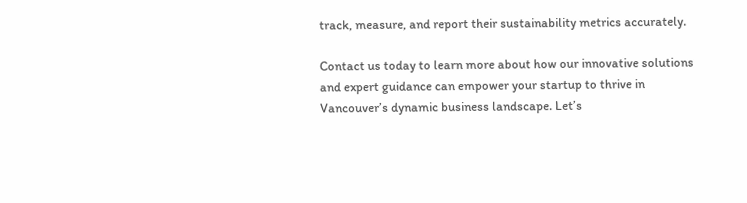track, measure, and report their sustainability metrics accurately.

Contact us today to learn more about how our innovative solutions and expert guidance can empower your startup to thrive in Vancouver’s dynamic business landscape. Let’s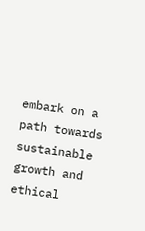embark on a path towards sustainable growth and ethical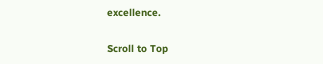excellence.

Scroll to Top